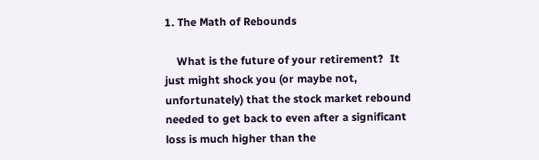1. The Math of Rebounds

    What is the future of your retirement?  It just might shock you (or maybe not, unfortunately) that the stock market rebound needed to get back to even after a significant loss is much higher than the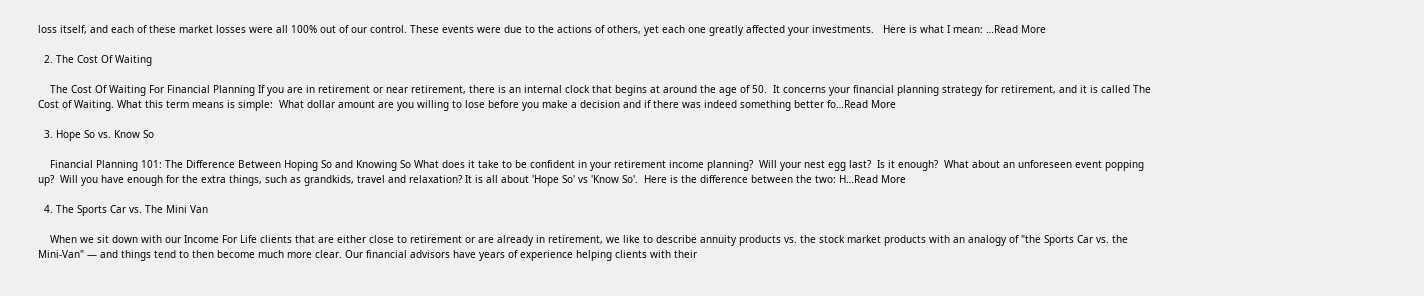loss itself, and each of these market losses were all 100% out of our control. These events were due to the actions of others, yet each one greatly affected your investments.   Here is what I mean: …Read More

  2. The Cost Of Waiting

    The Cost Of Waiting For Financial Planning If you are in retirement or near retirement, there is an internal clock that begins at around the age of 50.  It concerns your financial planning strategy for retirement, and it is called The Cost of Waiting. What this term means is simple:  What dollar amount are you willing to lose before you make a decision and if there was indeed something better fo…Read More

  3. Hope So vs. Know So

    Financial Planning 101: The Difference Between Hoping So and Knowing So What does it take to be confident in your retirement income planning?  Will your nest egg last?  Is it enough?  What about an unforeseen event popping up?  Will you have enough for the extra things, such as grandkids, travel and relaxation? It is all about 'Hope So' vs 'Know So'.  Here is the difference between the two: H…Read More

  4. The Sports Car vs. The Mini Van

    When we sit down with our Income For Life clients that are either close to retirement or are already in retirement, we like to describe annuity products vs. the stock market products with an analogy of "the Sports Car vs. the Mini-Van" — and things tend to then become much more clear. Our financial advisors have years of experience helping clients with their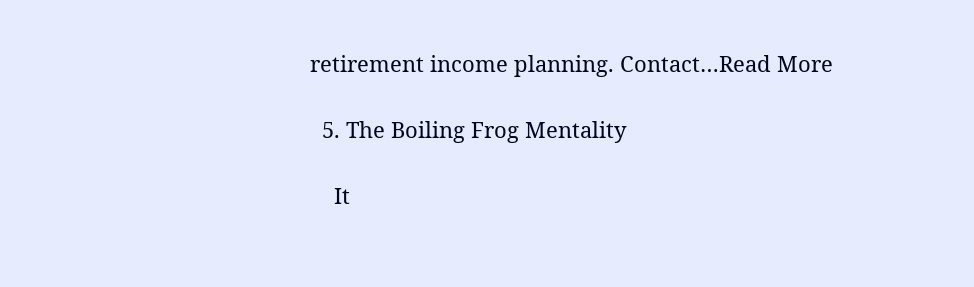retirement income planning. Contact…Read More

  5. The Boiling Frog Mentality

    It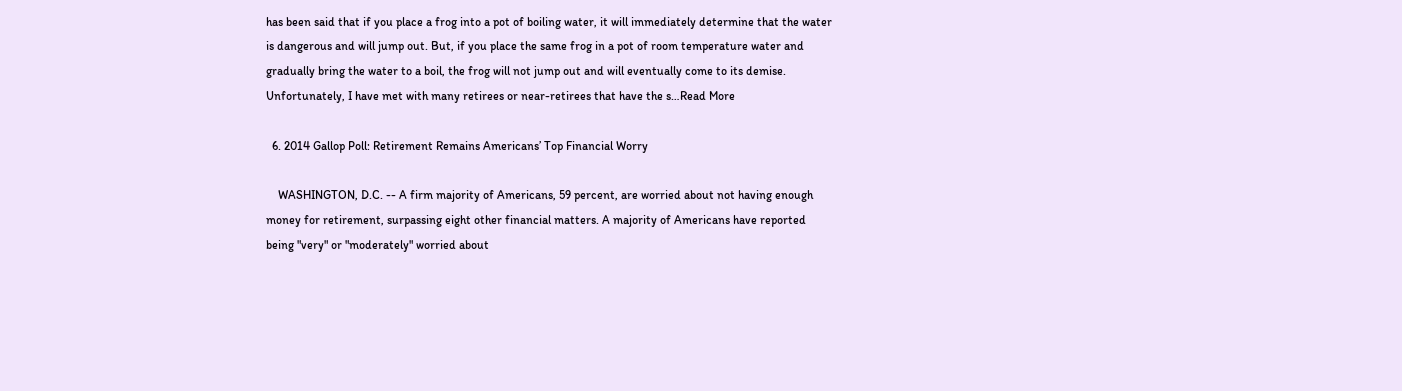has been said that if you place a frog into a pot of boiling water, it will immediately determine that the water is dangerous and will jump out. But, if you place the same frog in a pot of room temperature water and gradually bring the water to a boil, the frog will not jump out and will eventually come to its demise. Unfortunately, I have met with many retirees or near-retirees that have the s…Read More

  6. 2014 Gallop Poll: Retirement Remains Americans’ Top Financial Worry

    WASHINGTON, D.C. -- A firm majority of Americans, 59 percent, are worried about not having enough money for retirement, surpassing eight other financial matters. A majority of Americans have reported being "very" or "moderately" worried about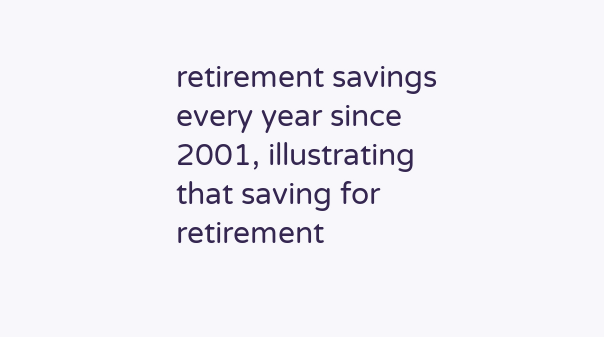retirement savings every year since 2001, illustrating that saving for retirement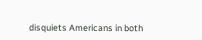disquiets Americans in both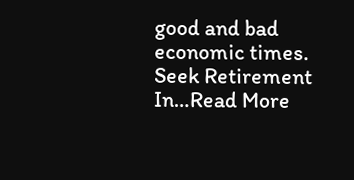good and bad economic times. Seek Retirement In…Read More